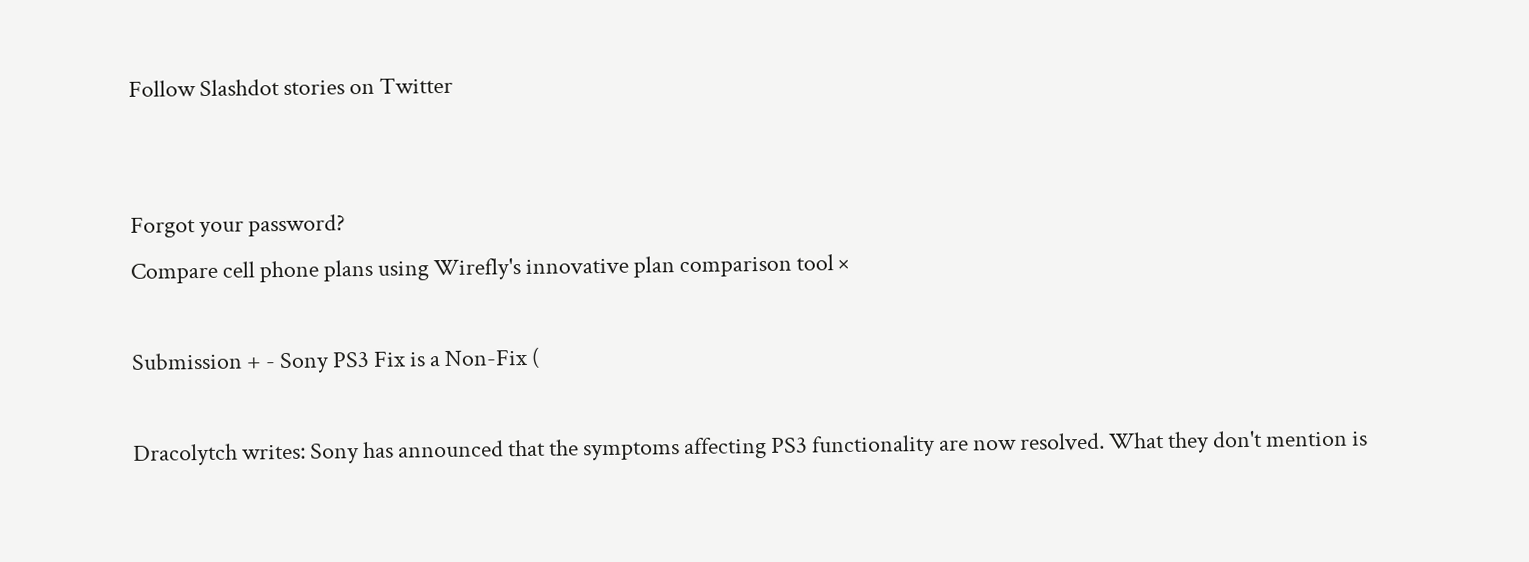Follow Slashdot stories on Twitter


Forgot your password?
Compare cell phone plans using Wirefly's innovative plan comparison tool ×

Submission + - Sony PS3 Fix is a Non-Fix (

Dracolytch writes: Sony has announced that the symptoms affecting PS3 functionality are now resolved. What they don't mention is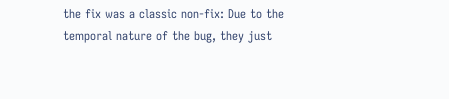the fix was a classic non-fix: Due to the temporal nature of the bug, they just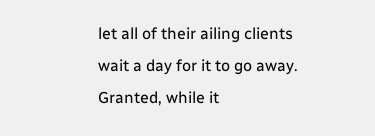let all of their ailing clients wait a day for it to go away. Granted, while it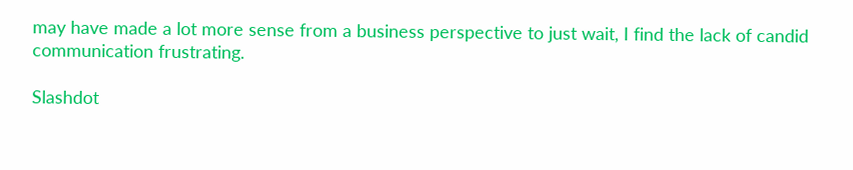may have made a lot more sense from a business perspective to just wait, I find the lack of candid communication frustrating.

Slashdot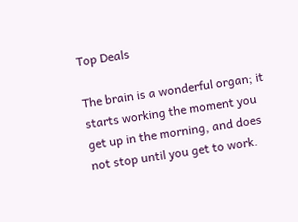Top Deals

The brain is a wonderful organ; it starts working the moment you get up in the morning, and does not stop until you get to work.